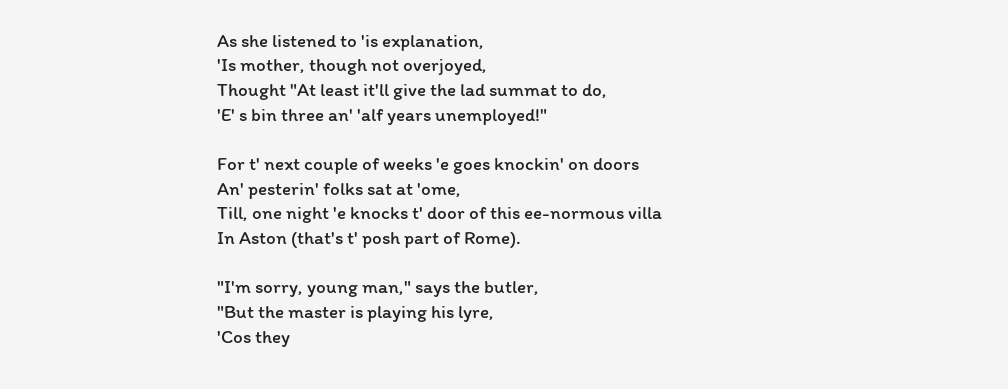As she listened to 'is explanation,
'Is mother, though not overjoyed,
Thought "At least it'll give the lad summat to do,
'E' s bin three an' 'alf years unemployed!"

For t' next couple of weeks 'e goes knockin' on doors
An' pesterin' folks sat at 'ome,
Till, one night 'e knocks t' door of this ee-normous villa
In Aston (that's t' posh part of Rome).

"I'm sorry, young man," says the butler,
"But the master is playing his lyre,
'Cos they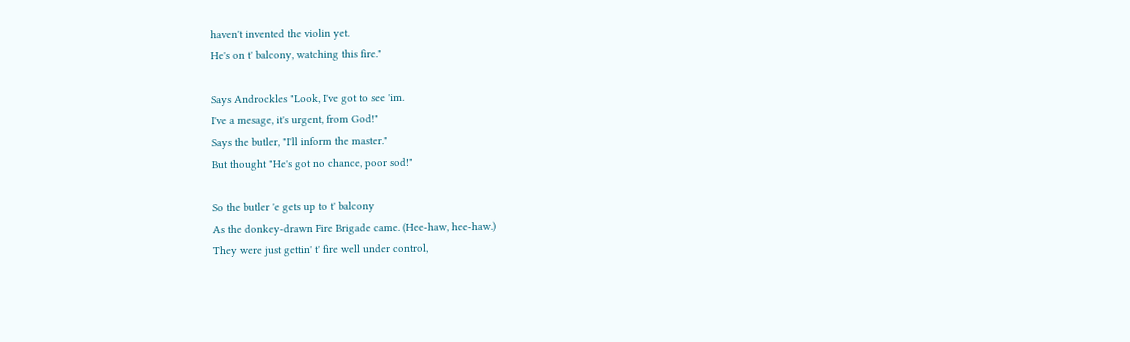haven't invented the violin yet.
He's on t' balcony, watching this fire."

Says Androckles "Look, I've got to see 'im.
I've a mesage, it's urgent, from God!"
Says the butler, "I'll inform the master."
But thought "He's got no chance, poor sod!"

So the butler 'e gets up to t' balcony
As the donkey-drawn Fire Brigade came. (Hee-haw, hee-haw.)
They were just gettin' t' fire well under control,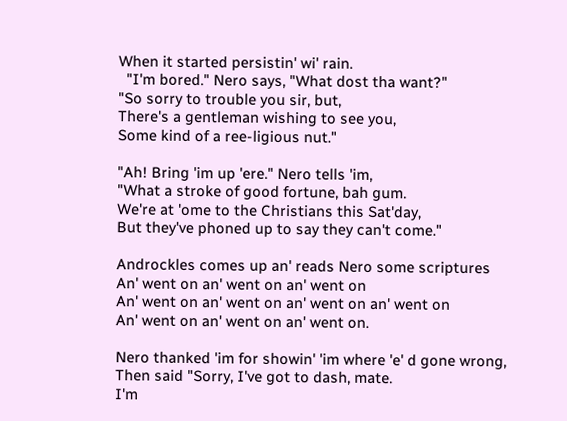When it started persistin' wi' rain.
  "I'm bored." Nero says, "What dost tha want?"
"So sorry to trouble you sir, but,
There's a gentleman wishing to see you,
Some kind of a ree-ligious nut."

"Ah! Bring 'im up 'ere." Nero tells 'im,
"What a stroke of good fortune, bah gum.
We're at 'ome to the Christians this Sat'day,
But they've phoned up to say they can't come."

Androckles comes up an' reads Nero some scriptures
An' went on an' went on an' went on
An' went on an' went on an' went on an' went on
An' went on an' went on an' went on.

Nero thanked 'im for showin' 'im where 'e' d gone wrong,
Then said "Sorry, I've got to dash, mate.
I'm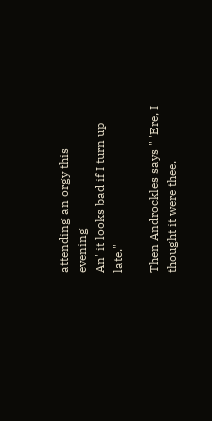attending an orgy this evening
An' it looks bad if I turn up late."

Then Androckles says " 'Ere, I thought it were thee.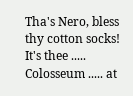Tha's Nero, bless thy cotton socks!
It's thee ..... Colosseum ..... at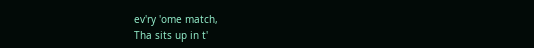ev'ry 'ome match,
Tha sits up in t'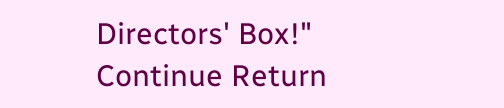Directors' Box!"
Continue Return